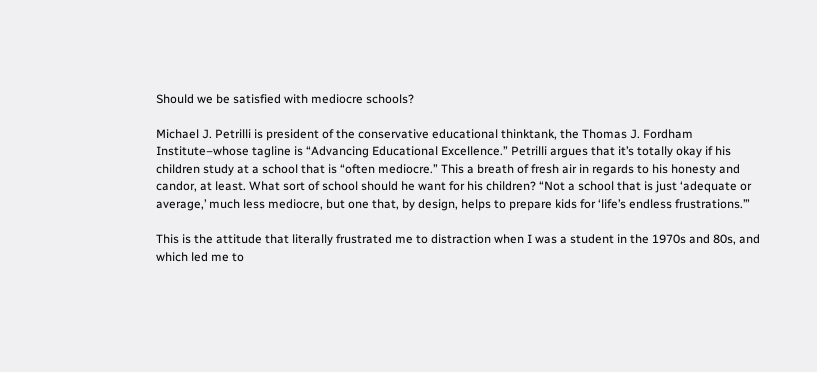Should we be satisfied with mediocre schools?

Michael J. Petrilli is president of the conservative educational thinktank, the Thomas J. Fordham Institute–whose tagline is “Advancing Educational Excellence.” Petrilli argues that it’s totally okay if his children study at a school that is “often mediocre.” This a breath of fresh air in regards to his honesty and candor, at least. What sort of school should he want for his children? “Not a school that is just ‘adequate or average,’ much less mediocre, but one that, by design, helps to prepare kids for ‘life’s endless frustrations.’”

This is the attitude that literally frustrated me to distraction when I was a student in the 1970s and 80s, and which led me to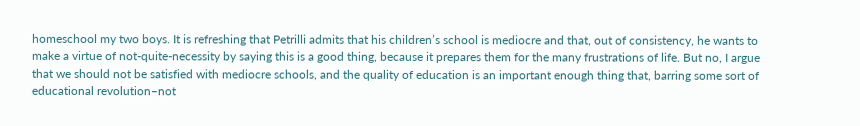homeschool my two boys. It is refreshing that Petrilli admits that his children’s school is mediocre and that, out of consistency, he wants to make a virtue of not-quite-necessity by saying this is a good thing, because it prepares them for the many frustrations of life. But no, I argue that we should not be satisfied with mediocre schools, and the quality of education is an important enough thing that, barring some sort of educational revolution–not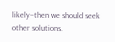likely–then we should seek other solutions.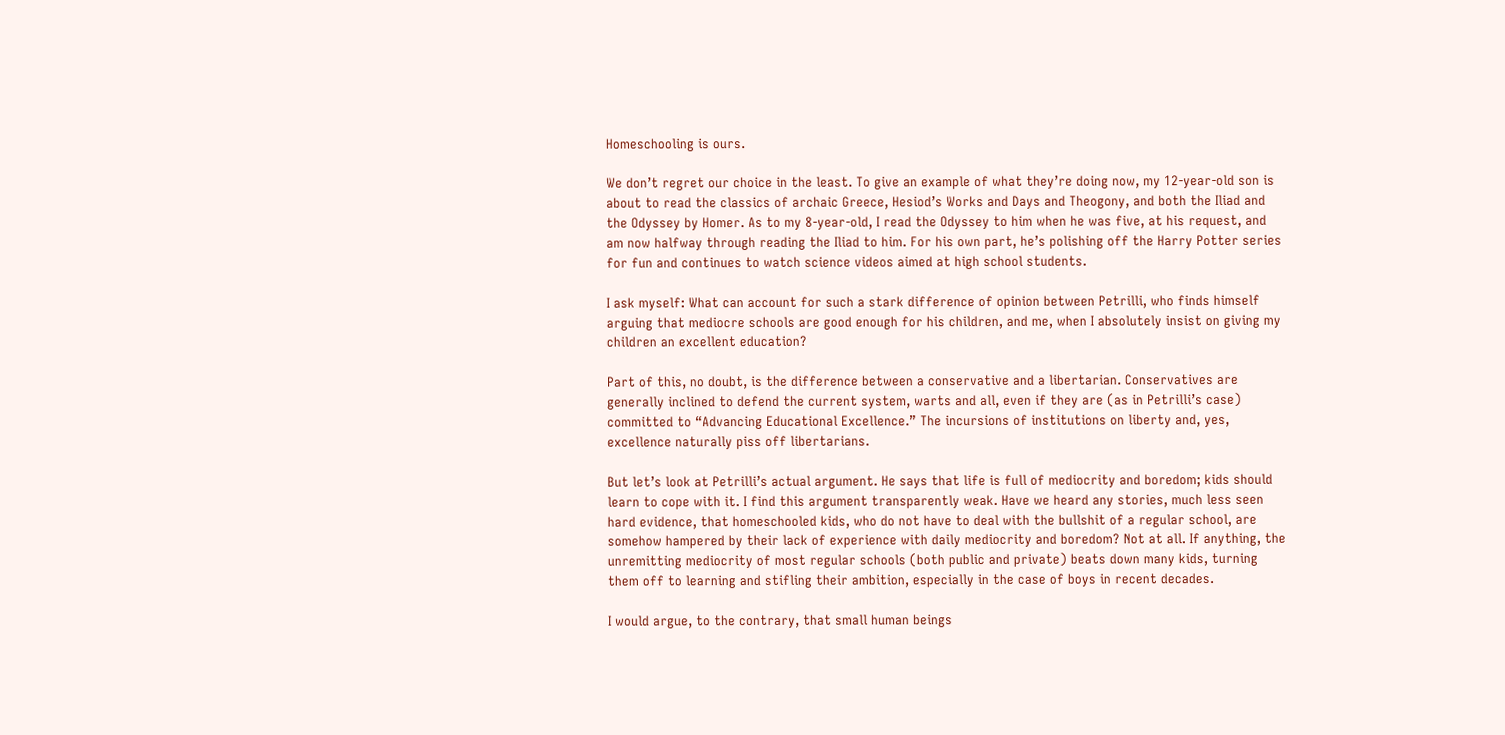Homeschooling is ours.

We don’t regret our choice in the least. To give an example of what they’re doing now, my 12-year-old son is about to read the classics of archaic Greece, Hesiod’s Works and Days and Theogony, and both the Iliad and the Odyssey by Homer. As to my 8-year-old, I read the Odyssey to him when he was five, at his request, and am now halfway through reading the Iliad to him. For his own part, he’s polishing off the Harry Potter series for fun and continues to watch science videos aimed at high school students.

I ask myself: What can account for such a stark difference of opinion between Petrilli, who finds himself arguing that mediocre schools are good enough for his children, and me, when I absolutely insist on giving my children an excellent education?

Part of this, no doubt, is the difference between a conservative and a libertarian. Conservatives are generally inclined to defend the current system, warts and all, even if they are (as in Petrilli’s case) committed to “Advancing Educational Excellence.” The incursions of institutions on liberty and, yes, excellence naturally piss off libertarians.

But let’s look at Petrilli’s actual argument. He says that life is full of mediocrity and boredom; kids should learn to cope with it. I find this argument transparently weak. Have we heard any stories, much less seen hard evidence, that homeschooled kids, who do not have to deal with the bullshit of a regular school, are somehow hampered by their lack of experience with daily mediocrity and boredom? Not at all. If anything, the unremitting mediocrity of most regular schools (both public and private) beats down many kids, turning them off to learning and stifling their ambition, especially in the case of boys in recent decades.

I would argue, to the contrary, that small human beings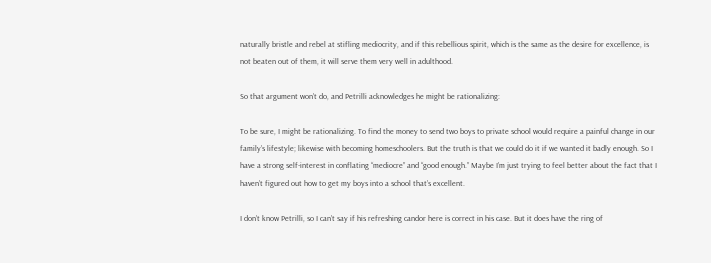naturally bristle and rebel at stifling mediocrity, and if this rebellious spirit, which is the same as the desire for excellence, is not beaten out of them, it will serve them very well in adulthood.

So that argument won’t do, and Petrilli acknowledges he might be rationalizing:

To be sure, I might be rationalizing. To find the money to send two boys to private school would require a painful change in our family’s lifestyle; likewise with becoming homeschoolers. But the truth is that we could do it if we wanted it badly enough. So I have a strong self-interest in conflating “mediocre” and “good enough.” Maybe I’m just trying to feel better about the fact that I haven’t figured out how to get my boys into a school that’s excellent.

I don’t know Petrilli, so I can’t say if his refreshing candor here is correct in his case. But it does have the ring of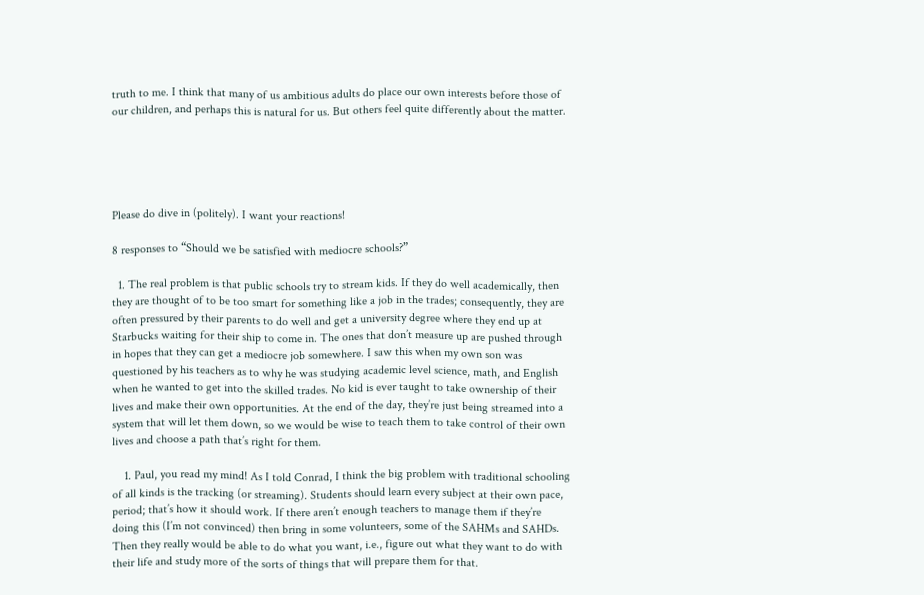truth to me. I think that many of us ambitious adults do place our own interests before those of our children, and perhaps this is natural for us. But others feel quite differently about the matter.





Please do dive in (politely). I want your reactions!

8 responses to “Should we be satisfied with mediocre schools?”

  1. The real problem is that public schools try to stream kids. If they do well academically, then they are thought of to be too smart for something like a job in the trades; consequently, they are often pressured by their parents to do well and get a university degree where they end up at Starbucks waiting for their ship to come in. The ones that don’t measure up are pushed through in hopes that they can get a mediocre job somewhere. I saw this when my own son was questioned by his teachers as to why he was studying academic level science, math, and English when he wanted to get into the skilled trades. No kid is ever taught to take ownership of their lives and make their own opportunities. At the end of the day, they’re just being streamed into a system that will let them down, so we would be wise to teach them to take control of their own lives and choose a path that’s right for them.

    1. Paul, you read my mind! As I told Conrad, I think the big problem with traditional schooling of all kinds is the tracking (or streaming). Students should learn every subject at their own pace, period; that’s how it should work. If there aren’t enough teachers to manage them if they’re doing this (I’m not convinced) then bring in some volunteers, some of the SAHMs and SAHDs. Then they really would be able to do what you want, i.e., figure out what they want to do with their life and study more of the sorts of things that will prepare them for that.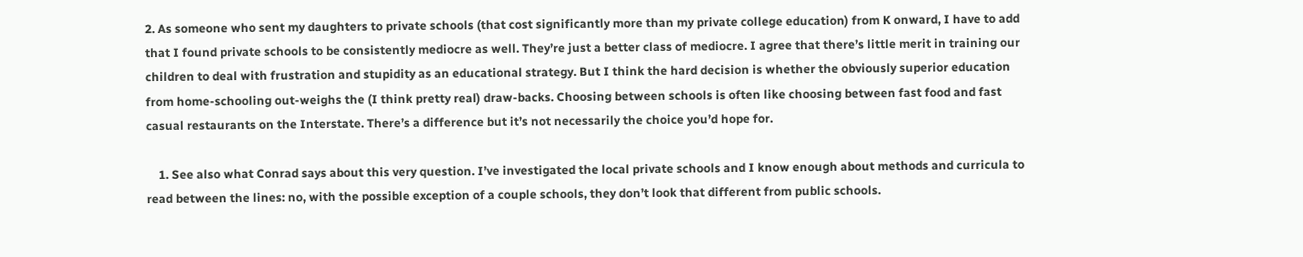2. As someone who sent my daughters to private schools (that cost significantly more than my private college education) from K onward, I have to add that I found private schools to be consistently mediocre as well. They’re just a better class of mediocre. I agree that there’s little merit in training our children to deal with frustration and stupidity as an educational strategy. But I think the hard decision is whether the obviously superior education from home-schooling out-weighs the (I think pretty real) draw-backs. Choosing between schools is often like choosing between fast food and fast casual restaurants on the Interstate. There’s a difference but it’s not necessarily the choice you’d hope for.

    1. See also what Conrad says about this very question. I’ve investigated the local private schools and I know enough about methods and curricula to read between the lines: no, with the possible exception of a couple schools, they don’t look that different from public schools.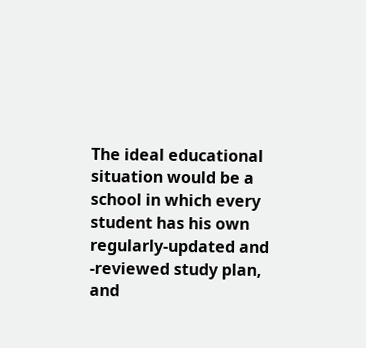The ideal educational situation would be a school in which every student has his own regularly-updated and -reviewed study plan, and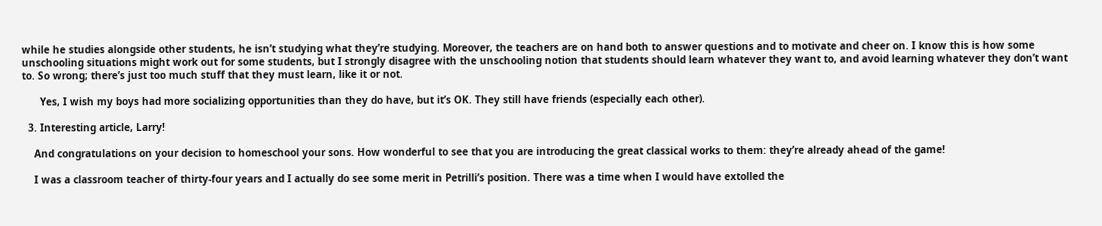while he studies alongside other students, he isn’t studying what they’re studying. Moreover, the teachers are on hand both to answer questions and to motivate and cheer on. I know this is how some unschooling situations might work out for some students, but I strongly disagree with the unschooling notion that students should learn whatever they want to, and avoid learning whatever they don’t want to. So wrong; there’s just too much stuff that they must learn, like it or not.

      Yes, I wish my boys had more socializing opportunities than they do have, but it’s OK. They still have friends (especially each other).

  3. Interesting article, Larry!

    And congratulations on your decision to homeschool your sons. How wonderful to see that you are introducing the great classical works to them: they’re already ahead of the game!

    I was a classroom teacher of thirty-four years and I actually do see some merit in Petrilli’s position. There was a time when I would have extolled the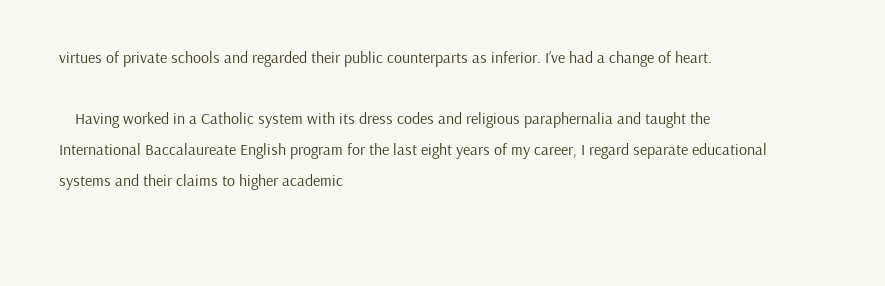virtues of private schools and regarded their public counterparts as inferior. I’ve had a change of heart.

    Having worked in a Catholic system with its dress codes and religious paraphernalia and taught the International Baccalaureate English program for the last eight years of my career, I regard separate educational systems and their claims to higher academic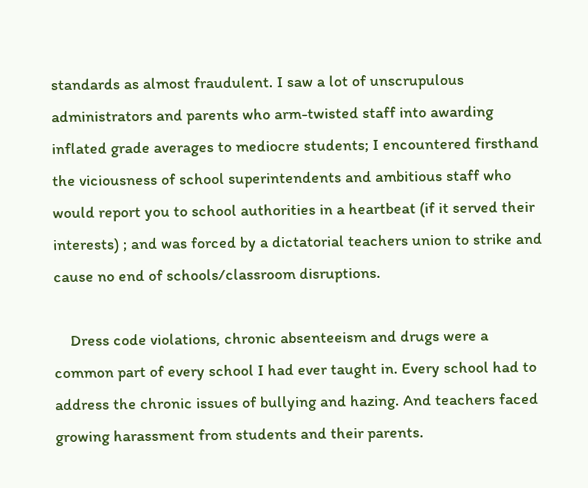standards as almost fraudulent. I saw a lot of unscrupulous administrators and parents who arm-twisted staff into awarding inflated grade averages to mediocre students; I encountered firsthand the viciousness of school superintendents and ambitious staff who would report you to school authorities in a heartbeat (if it served their interests) ; and was forced by a dictatorial teachers union to strike and cause no end of schools/classroom disruptions.

    Dress code violations, chronic absenteeism and drugs were a common part of every school I had ever taught in. Every school had to address the chronic issues of bullying and hazing. And teachers faced growing harassment from students and their parents.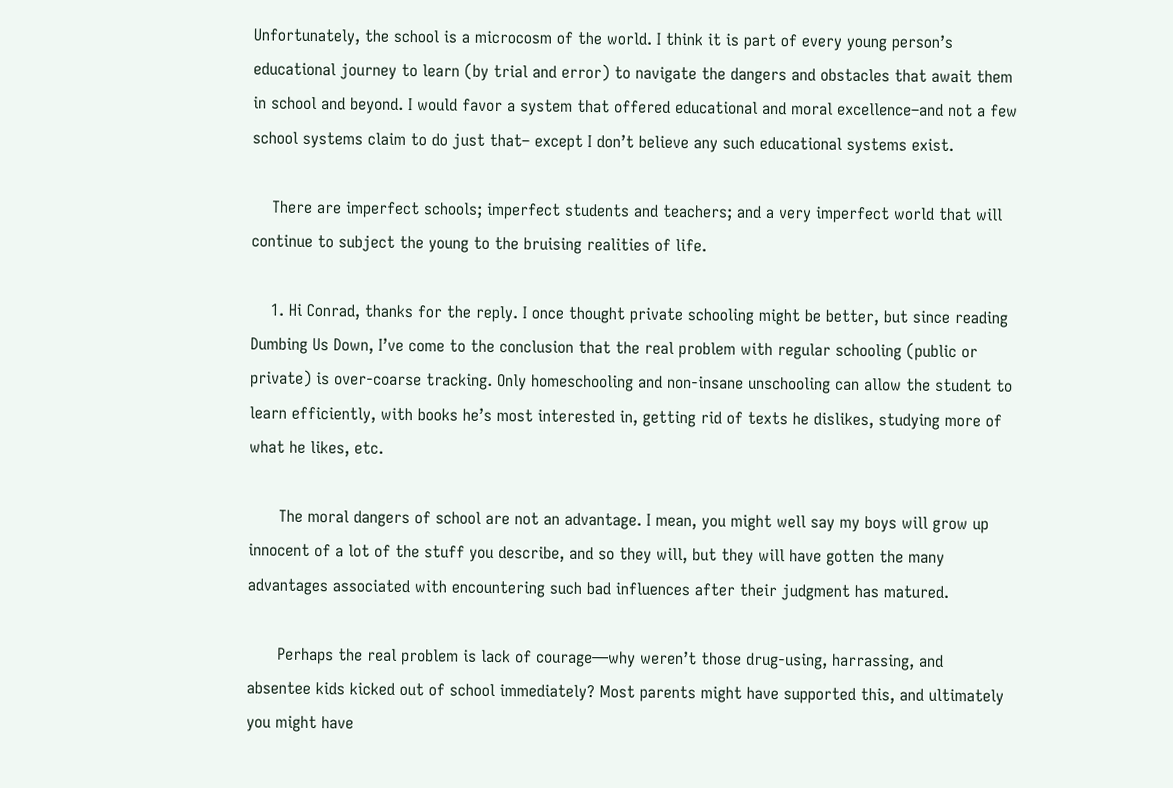Unfortunately, the school is a microcosm of the world. I think it is part of every young person’s educational journey to learn (by trial and error) to navigate the dangers and obstacles that await them in school and beyond. I would favor a system that offered educational and moral excellence–and not a few school systems claim to do just that– except I don’t believe any such educational systems exist.

    There are imperfect schools; imperfect students and teachers; and a very imperfect world that will continue to subject the young to the bruising realities of life.

    1. Hi Conrad, thanks for the reply. I once thought private schooling might be better, but since reading Dumbing Us Down, I’ve come to the conclusion that the real problem with regular schooling (public or private) is over-coarse tracking. Only homeschooling and non-insane unschooling can allow the student to learn efficiently, with books he’s most interested in, getting rid of texts he dislikes, studying more of what he likes, etc.

      The moral dangers of school are not an advantage. I mean, you might well say my boys will grow up innocent of a lot of the stuff you describe, and so they will, but they will have gotten the many advantages associated with encountering such bad influences after their judgment has matured.

      Perhaps the real problem is lack of courage—why weren’t those drug-using, harrassing, and absentee kids kicked out of school immediately? Most parents might have supported this, and ultimately you might have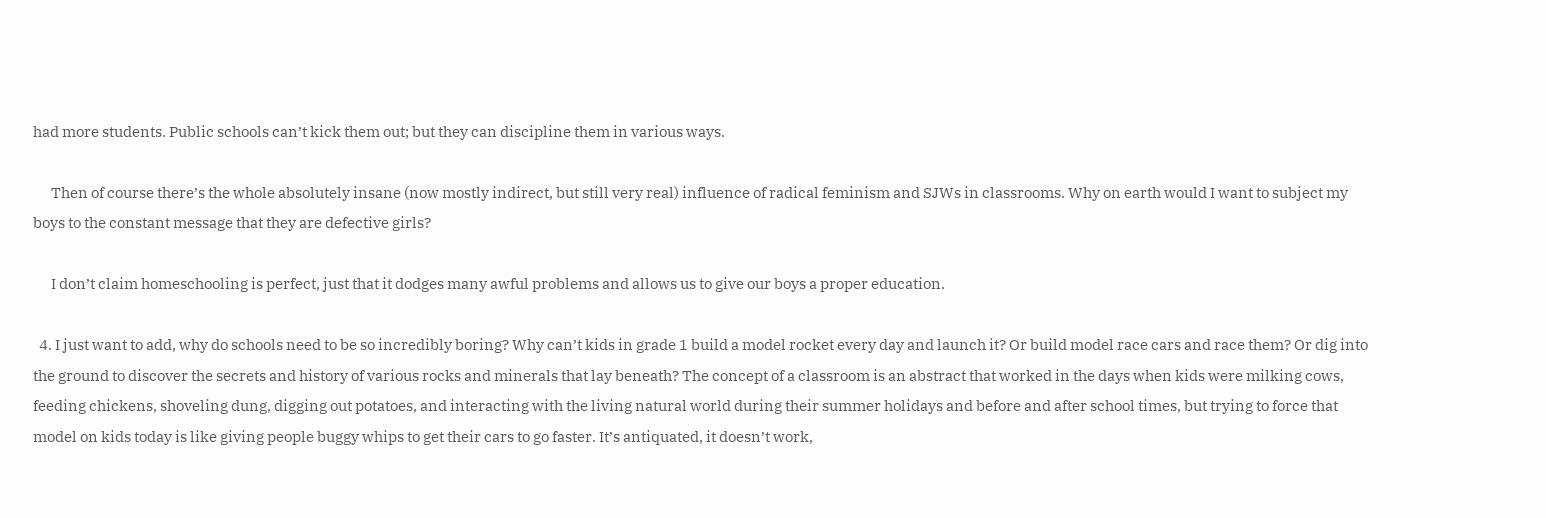had more students. Public schools can’t kick them out; but they can discipline them in various ways.

      Then of course there’s the whole absolutely insane (now mostly indirect, but still very real) influence of radical feminism and SJWs in classrooms. Why on earth would I want to subject my boys to the constant message that they are defective girls?

      I don’t claim homeschooling is perfect, just that it dodges many awful problems and allows us to give our boys a proper education.

  4. I just want to add, why do schools need to be so incredibly boring? Why can’t kids in grade 1 build a model rocket every day and launch it? Or build model race cars and race them? Or dig into the ground to discover the secrets and history of various rocks and minerals that lay beneath? The concept of a classroom is an abstract that worked in the days when kids were milking cows, feeding chickens, shoveling dung, digging out potatoes, and interacting with the living natural world during their summer holidays and before and after school times, but trying to force that model on kids today is like giving people buggy whips to get their cars to go faster. It’s antiquated, it doesn’t work,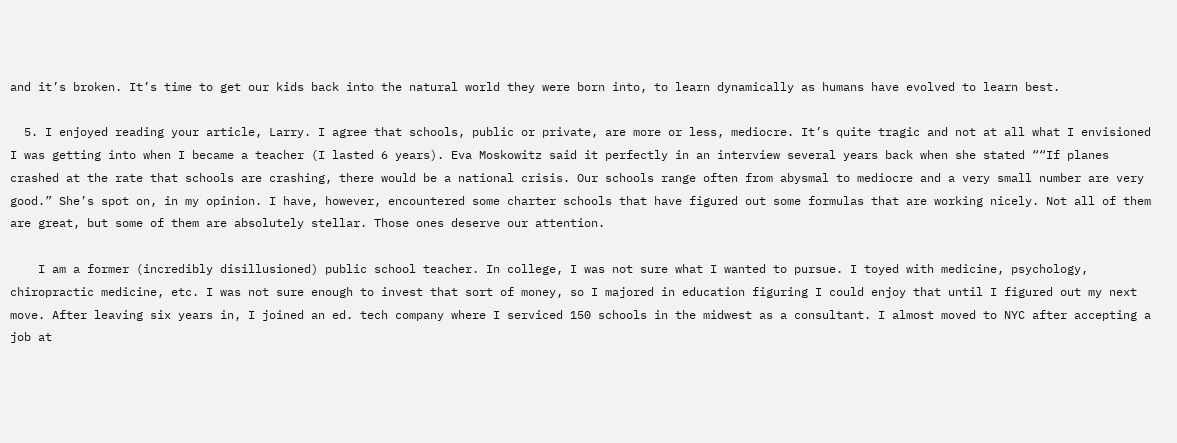and it’s broken. It’s time to get our kids back into the natural world they were born into, to learn dynamically as humans have evolved to learn best.

  5. I enjoyed reading your article, Larry. I agree that schools, public or private, are more or less, mediocre. It’s quite tragic and not at all what I envisioned I was getting into when I became a teacher (I lasted 6 years). Eva Moskowitz said it perfectly in an interview several years back when she stated ““If planes crashed at the rate that schools are crashing, there would be a national crisis. Our schools range often from abysmal to mediocre and a very small number are very good.” She’s spot on, in my opinion. I have, however, encountered some charter schools that have figured out some formulas that are working nicely. Not all of them are great, but some of them are absolutely stellar. Those ones deserve our attention.

    I am a former (incredibly disillusioned) public school teacher. In college, I was not sure what I wanted to pursue. I toyed with medicine, psychology, chiropractic medicine, etc. I was not sure enough to invest that sort of money, so I majored in education figuring I could enjoy that until I figured out my next move. After leaving six years in, I joined an ed. tech company where I serviced 150 schools in the midwest as a consultant. I almost moved to NYC after accepting a job at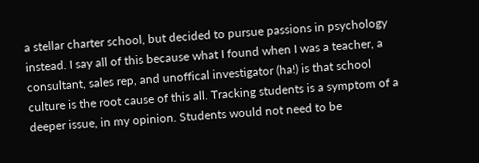a stellar charter school, but decided to pursue passions in psychology instead. I say all of this because what I found when I was a teacher, a consultant, sales rep, and unoffical investigator (ha!) is that school culture is the root cause of this all. Tracking students is a symptom of a deeper issue, in my opinion. Students would not need to be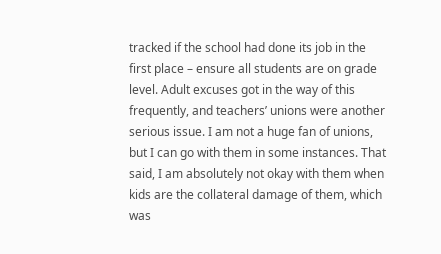tracked if the school had done its job in the first place – ensure all students are on grade level. Adult excuses got in the way of this frequently, and teachers’ unions were another serious issue. I am not a huge fan of unions, but I can go with them in some instances. That said, I am absolutely not okay with them when kids are the collateral damage of them, which was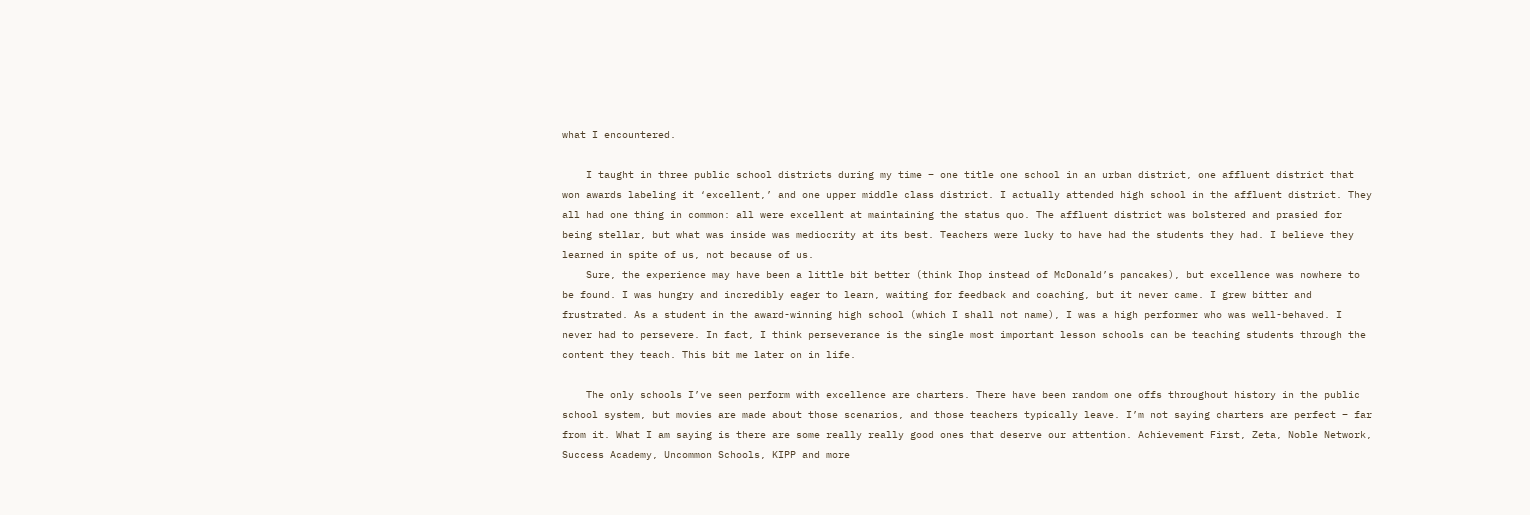what I encountered.

    I taught in three public school districts during my time – one title one school in an urban district, one affluent district that won awards labeling it ‘excellent,’ and one upper middle class district. I actually attended high school in the affluent district. They all had one thing in common: all were excellent at maintaining the status quo. The affluent district was bolstered and prasied for being stellar, but what was inside was mediocrity at its best. Teachers were lucky to have had the students they had. I believe they learned in spite of us, not because of us.
    Sure, the experience may have been a little bit better (think Ihop instead of McDonald’s pancakes), but excellence was nowhere to be found. I was hungry and incredibly eager to learn, waiting for feedback and coaching, but it never came. I grew bitter and frustrated. As a student in the award-winning high school (which I shall not name), I was a high performer who was well-behaved. I never had to persevere. In fact, I think perseverance is the single most important lesson schools can be teaching students through the content they teach. This bit me later on in life.

    The only schools I’ve seen perform with excellence are charters. There have been random one offs throughout history in the public school system, but movies are made about those scenarios, and those teachers typically leave. I’m not saying charters are perfect – far from it. What I am saying is there are some really really good ones that deserve our attention. Achievement First, Zeta, Noble Network, Success Academy, Uncommon Schools, KIPP and more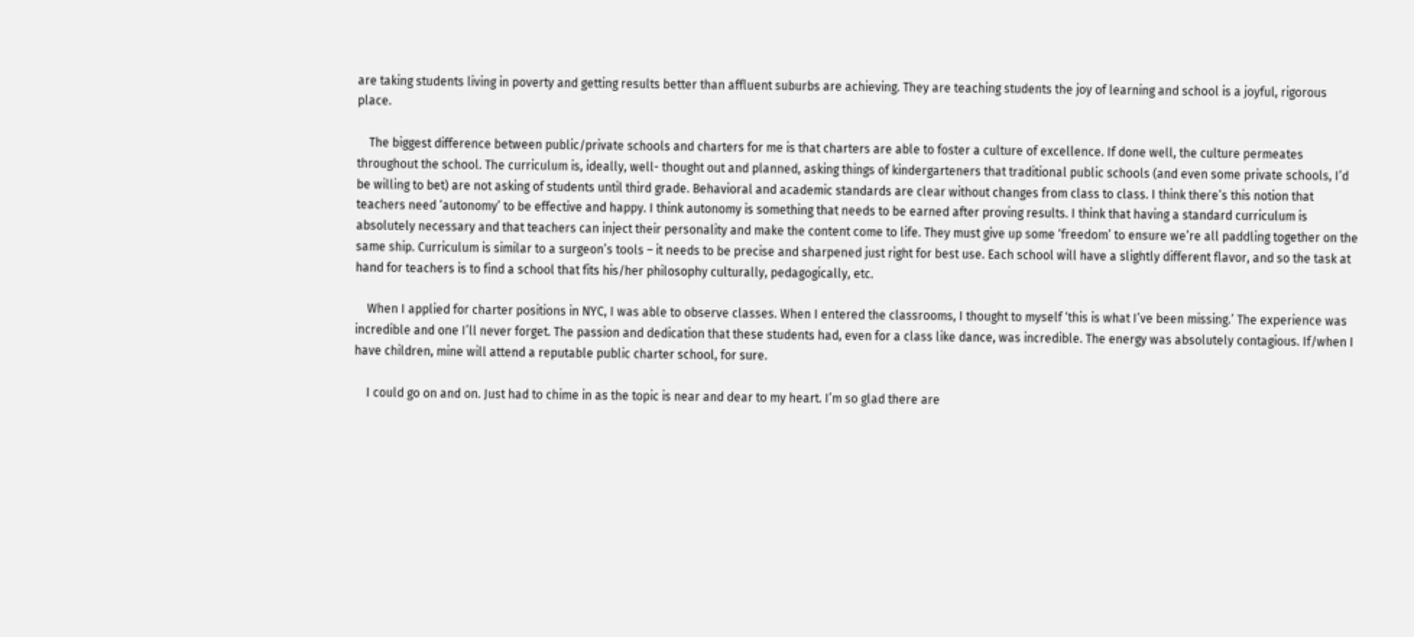are taking students living in poverty and getting results better than affluent suburbs are achieving. They are teaching students the joy of learning and school is a joyful, rigorous place.

    The biggest difference between public/private schools and charters for me is that charters are able to foster a culture of excellence. If done well, the culture permeates throughout the school. The curriculum is, ideally, well- thought out and planned, asking things of kindergarteners that traditional public schools (and even some private schools, I’d be willing to bet) are not asking of students until third grade. Behavioral and academic standards are clear without changes from class to class. I think there’s this notion that teachers need ‘autonomy’ to be effective and happy. I think autonomy is something that needs to be earned after proving results. I think that having a standard curriculum is absolutely necessary and that teachers can inject their personality and make the content come to life. They must give up some ‘freedom’ to ensure we’re all paddling together on the same ship. Curriculum is similar to a surgeon’s tools – it needs to be precise and sharpened just right for best use. Each school will have a slightly different flavor, and so the task at hand for teachers is to find a school that fits his/her philosophy culturally, pedagogically, etc.

    When I applied for charter positions in NYC, I was able to observe classes. When I entered the classrooms, I thought to myself ‘this is what I’ve been missing.’ The experience was incredible and one I’ll never forget. The passion and dedication that these students had, even for a class like dance, was incredible. The energy was absolutely contagious. If/when I have children, mine will attend a reputable public charter school, for sure.

    I could go on and on. Just had to chime in as the topic is near and dear to my heart. I’m so glad there are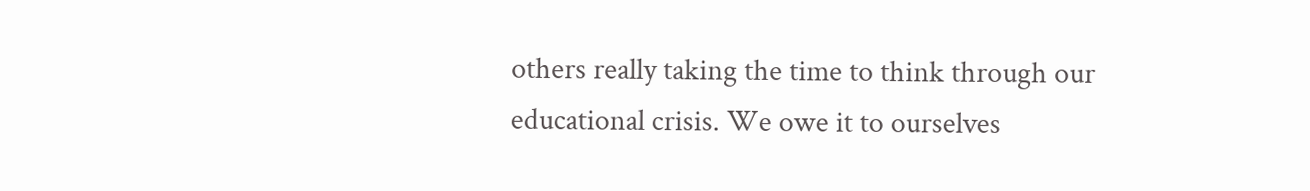others really taking the time to think through our educational crisis. We owe it to ourselves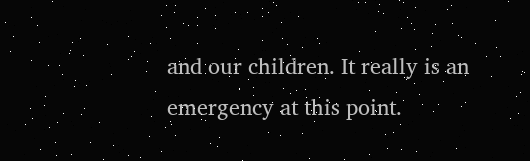and our children. It really is an emergency at this point.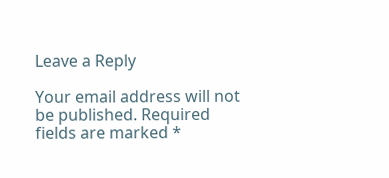Leave a Reply

Your email address will not be published. Required fields are marked *